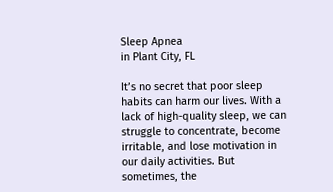Sleep Apnea
in Plant City, FL

It’s no secret that poor sleep habits can harm our lives. With a lack of high-quality sleep, we can struggle to concentrate, become irritable, and lose motivation in our daily activities. But sometimes, the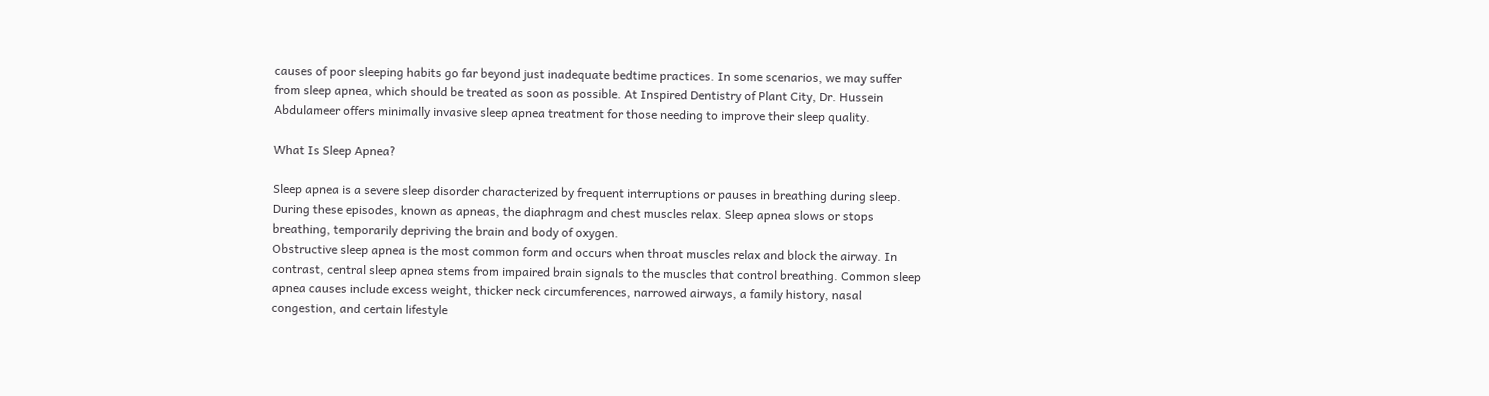causes of poor sleeping habits go far beyond just inadequate bedtime practices. In some scenarios, we may suffer from sleep apnea, which should be treated as soon as possible. At Inspired Dentistry of Plant City, Dr. Hussein Abdulameer offers minimally invasive sleep apnea treatment for those needing to improve their sleep quality.

What Is Sleep Apnea?

Sleep apnea is a severe sleep disorder characterized by frequent interruptions or pauses in breathing during sleep. During these episodes, known as apneas, the diaphragm and chest muscles relax. Sleep apnea slows or stops breathing, temporarily depriving the brain and body of oxygen.
Obstructive sleep apnea is the most common form and occurs when throat muscles relax and block the airway. In contrast, central sleep apnea stems from impaired brain signals to the muscles that control breathing. Common sleep apnea causes include excess weight, thicker neck circumferences, narrowed airways, a family history, nasal congestion, and certain lifestyle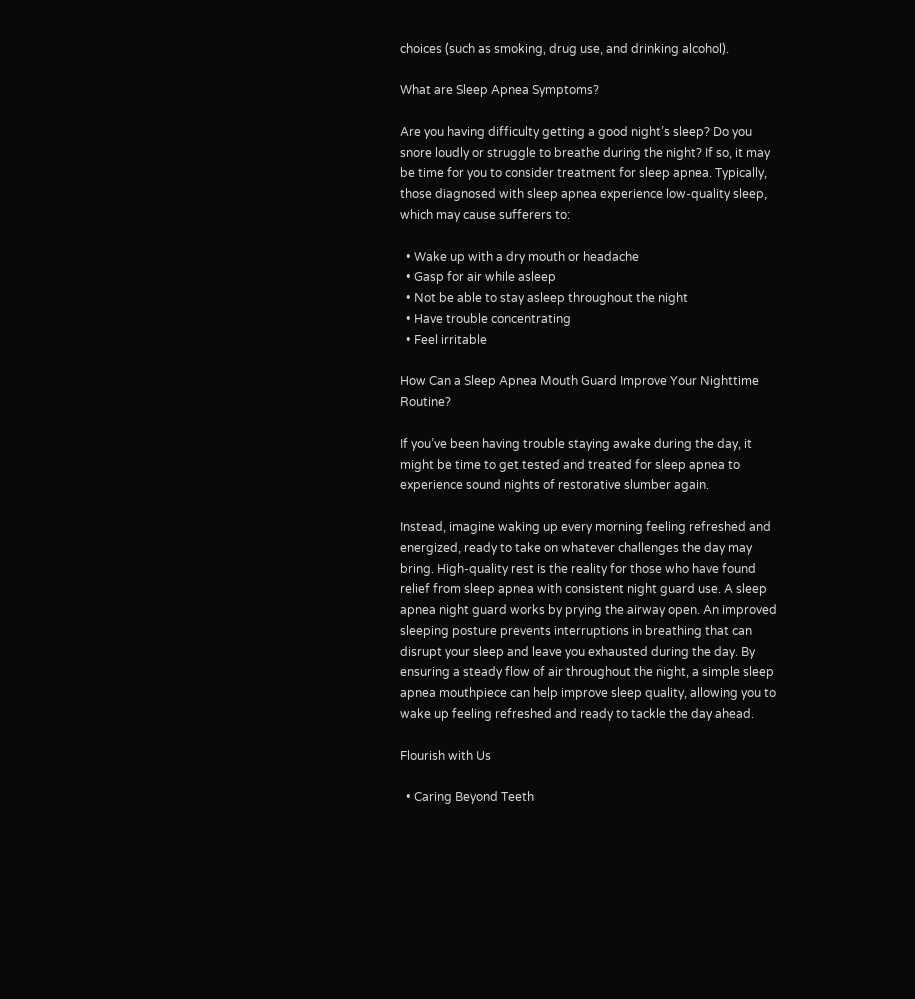choices (such as smoking, drug use, and drinking alcohol).

What are Sleep Apnea Symptoms?

Are you having difficulty getting a good night’s sleep? Do you snore loudly or struggle to breathe during the night? If so, it may be time for you to consider treatment for sleep apnea. Typically, those diagnosed with sleep apnea experience low-quality sleep, which may cause sufferers to:

  • Wake up with a dry mouth or headache
  • Gasp for air while asleep
  • Not be able to stay asleep throughout the night
  • Have trouble concentrating
  • Feel irritable

How Can a Sleep Apnea Mouth Guard Improve Your Nighttime Routine?

If you’ve been having trouble staying awake during the day, it might be time to get tested and treated for sleep apnea to experience sound nights of restorative slumber again.

Instead, imagine waking up every morning feeling refreshed and energized, ready to take on whatever challenges the day may bring. High-quality rest is the reality for those who have found relief from sleep apnea with consistent night guard use. A sleep apnea night guard works by prying the airway open. An improved sleeping posture prevents interruptions in breathing that can disrupt your sleep and leave you exhausted during the day. By ensuring a steady flow of air throughout the night, a simple sleep apnea mouthpiece can help improve sleep quality, allowing you to wake up feeling refreshed and ready to tackle the day ahead.

Flourish with Us

  • Caring Beyond Teeth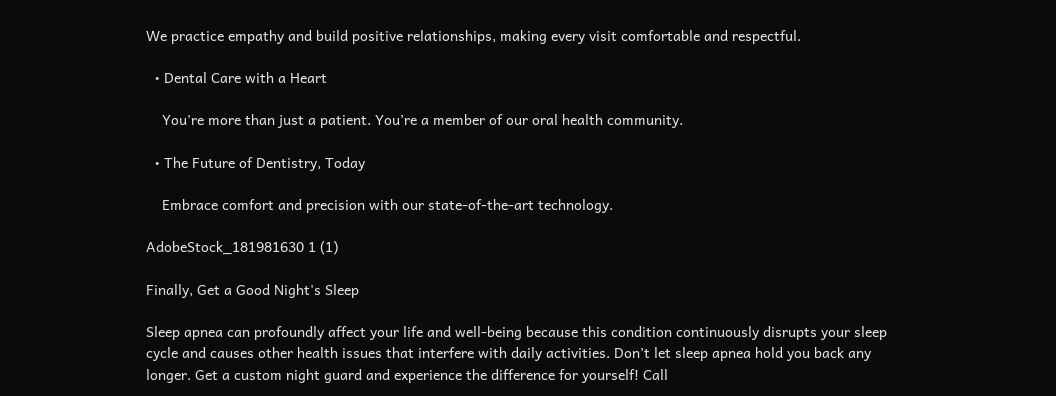We practice empathy and build positive relationships, making every visit comfortable and respectful.

  • Dental Care with a Heart

    You're more than just a patient. You’re a member of our oral health community.

  • The Future of Dentistry, Today

    Embrace comfort and precision with our state-of-the-art technology.

AdobeStock_181981630 1 (1)

Finally, Get a Good Night's Sleep

Sleep apnea can profoundly affect your life and well-being because this condition continuously disrupts your sleep cycle and causes other health issues that interfere with daily activities. Don’t let sleep apnea hold you back any longer. Get a custom night guard and experience the difference for yourself! Call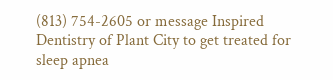(813) 754-2605 or message Inspired Dentistry of Plant City to get treated for sleep apnea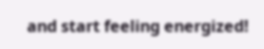and start feeling energized!